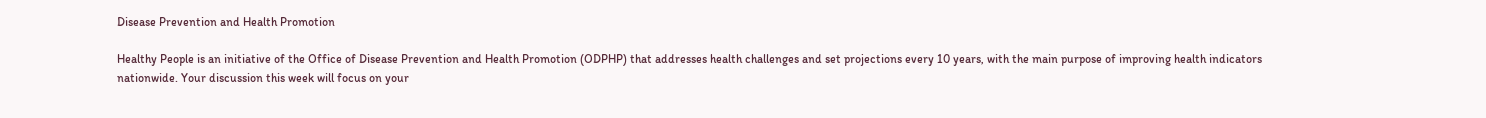Disease Prevention and Health Promotion

Healthy People is an initiative of the Office of Disease Prevention and Health Promotion (ODPHP) that addresses health challenges and set projections every 10 years, with the main purpose of improving health indicators nationwide. Your discussion this week will focus on your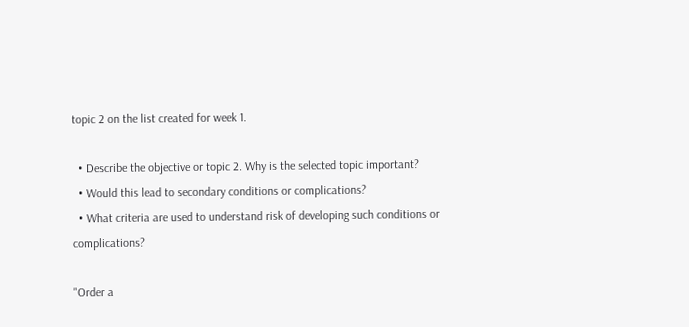topic 2 on the list created for week 1.

  • Describe the objective or topic 2. Why is the selected topic important?
  • Would this lead to secondary conditions or complications?
  • What criteria are used to understand risk of developing such conditions or complications?

"Order a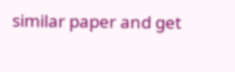similar paper and get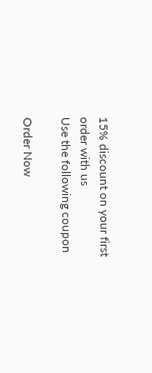15% discount on your first order with us
Use the following coupon

Order Now